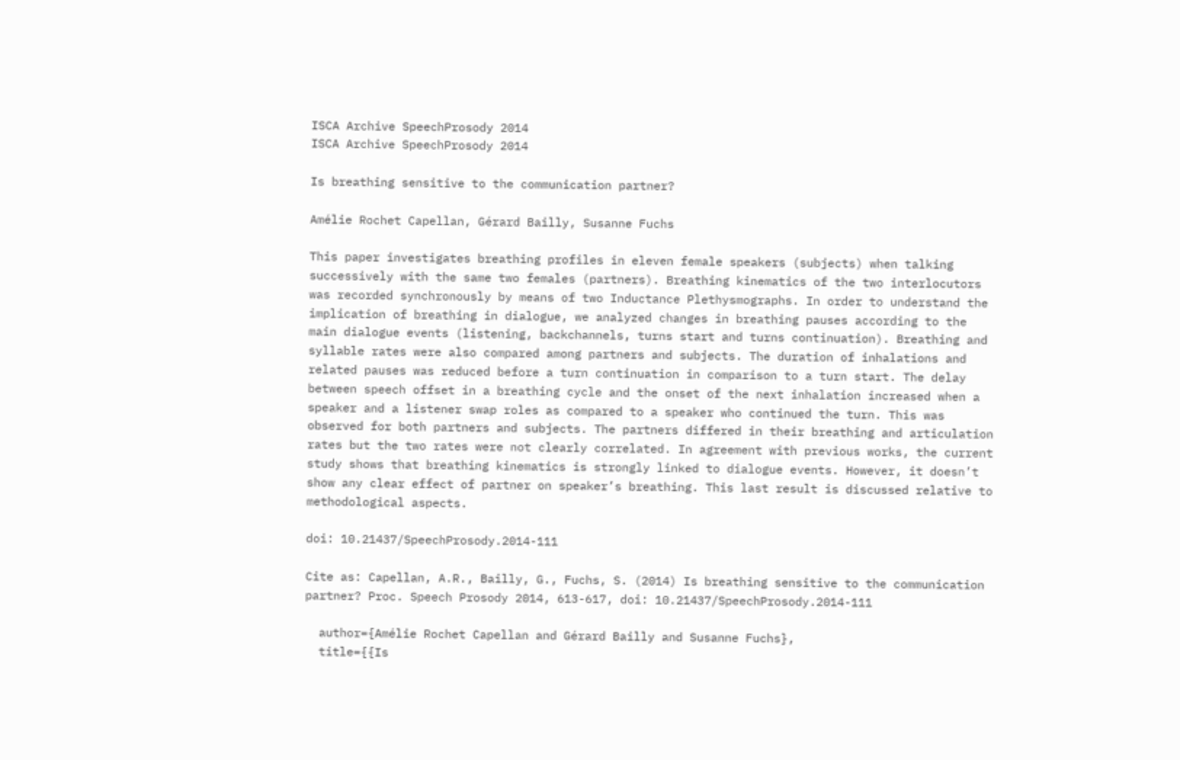ISCA Archive SpeechProsody 2014
ISCA Archive SpeechProsody 2014

Is breathing sensitive to the communication partner?

Amélie Rochet Capellan, Gérard Bailly, Susanne Fuchs

This paper investigates breathing profiles in eleven female speakers (subjects) when talking successively with the same two females (partners). Breathing kinematics of the two interlocutors was recorded synchronously by means of two Inductance Plethysmographs. In order to understand the implication of breathing in dialogue, we analyzed changes in breathing pauses according to the main dialogue events (listening, backchannels, turns start and turns continuation). Breathing and syllable rates were also compared among partners and subjects. The duration of inhalations and related pauses was reduced before a turn continuation in comparison to a turn start. The delay between speech offset in a breathing cycle and the onset of the next inhalation increased when a speaker and a listener swap roles as compared to a speaker who continued the turn. This was observed for both partners and subjects. The partners differed in their breathing and articulation rates but the two rates were not clearly correlated. In agreement with previous works, the current study shows that breathing kinematics is strongly linked to dialogue events. However, it doesn’t show any clear effect of partner on speaker’s breathing. This last result is discussed relative to methodological aspects.

doi: 10.21437/SpeechProsody.2014-111

Cite as: Capellan, A.R., Bailly, G., Fuchs, S. (2014) Is breathing sensitive to the communication partner? Proc. Speech Prosody 2014, 613-617, doi: 10.21437/SpeechProsody.2014-111

  author={Amélie Rochet Capellan and Gérard Bailly and Susanne Fuchs},
  title={{Is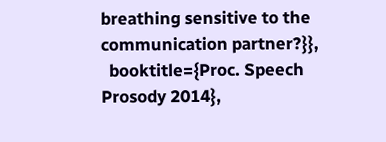breathing sensitive to the communication partner?}},
  booktitle={Proc. Speech Prosody 2014},